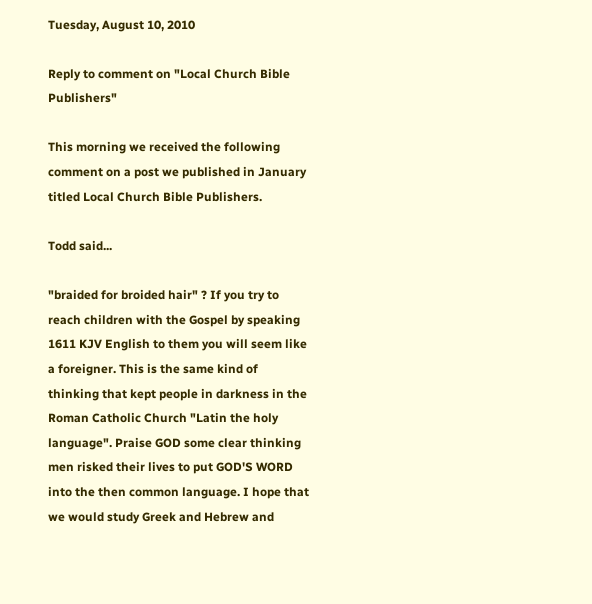Tuesday, August 10, 2010

Reply to comment on "Local Church Bible Publishers"

This morning we received the following comment on a post we published in January titled Local Church Bible Publishers.

Todd said...

"braided for broided hair" ? If you try to reach children with the Gospel by speaking 1611 KJV English to them you will seem like a foreigner. This is the same kind of thinking that kept people in darkness in the Roman Catholic Church "Latin the holy language". Praise GOD some clear thinking men risked their lives to put GOD'S WORD into the then common language. I hope that we would study Greek and Hebrew and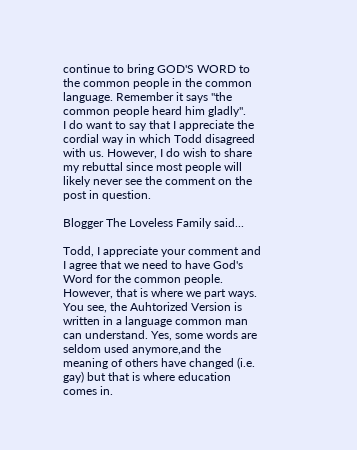continue to bring GOD'S WORD to the common people in the common language. Remember it says "the common people heard him gladly".
I do want to say that I appreciate the cordial way in which Todd disagreed with us. However, I do wish to share my rebuttal since most people will likely never see the comment on the post in question.

Blogger The Loveless Family said...

Todd, I appreciate your comment and I agree that we need to have God's Word for the common people. However, that is where we part ways. You see, the Auhtorized Version is written in a language common man can understand. Yes, some words are seldom used anymore,and the meaning of others have changed (i.e. gay) but that is where education comes in.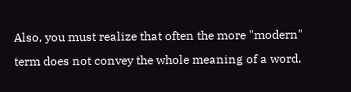Also, you must realize that often the more "modern" term does not convey the whole meaning of a word.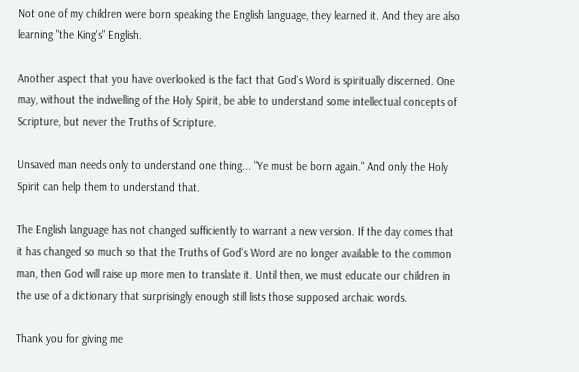Not one of my children were born speaking the English language, they learned it. And they are also learning "the King's" English.

Another aspect that you have overlooked is the fact that God's Word is spiritually discerned. One may, without the indwelling of the Holy Spirit, be able to understand some intellectual concepts of Scripture, but never the Truths of Scripture.

Unsaved man needs only to understand one thing... "Ye must be born again." And only the Holy Spirit can help them to understand that.

The English language has not changed sufficiently to warrant a new version. If the day comes that it has changed so much so that the Truths of God's Word are no longer available to the common man, then God will raise up more men to translate it. Until then, we must educate our children in the use of a dictionary that surprisingly enough still lists those supposed archaic words.

Thank you for giving me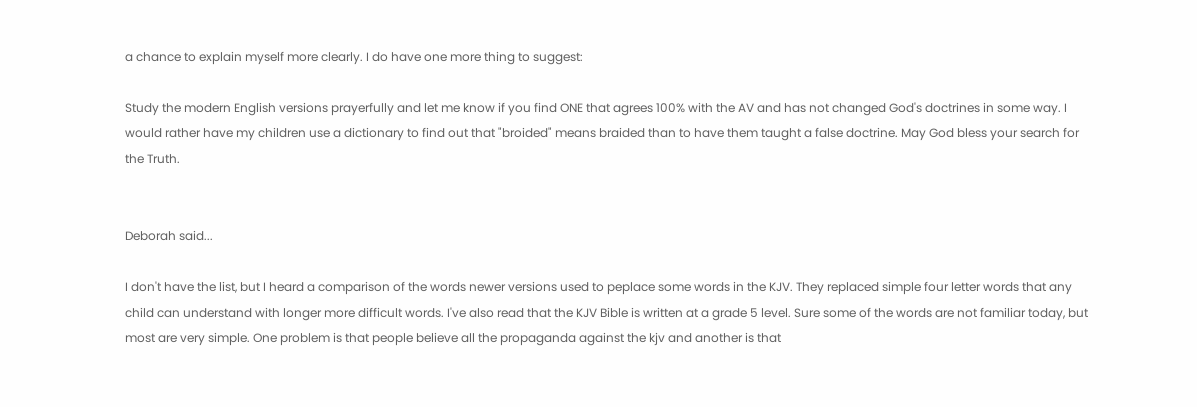a chance to explain myself more clearly. I do have one more thing to suggest:

Study the modern English versions prayerfully and let me know if you find ONE that agrees 100% with the AV and has not changed God's doctrines in some way. I would rather have my children use a dictionary to find out that "broided" means braided than to have them taught a false doctrine. May God bless your search for the Truth.


Deborah said...

I don't have the list, but I heard a comparison of the words newer versions used to peplace some words in the KJV. They replaced simple four letter words that any child can understand with longer more difficult words. I've also read that the KJV Bible is written at a grade 5 level. Sure some of the words are not familiar today, but most are very simple. One problem is that people believe all the propaganda against the kjv and another is that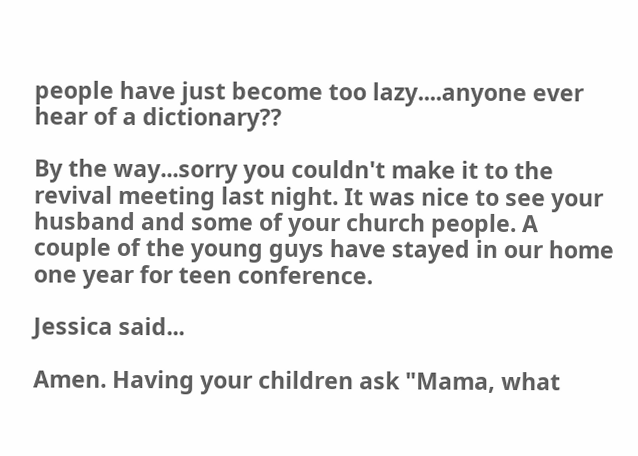people have just become too lazy....anyone ever hear of a dictionary??

By the way...sorry you couldn't make it to the revival meeting last night. It was nice to see your husband and some of your church people. A couple of the young guys have stayed in our home one year for teen conference.

Jessica said...

Amen. Having your children ask "Mama, what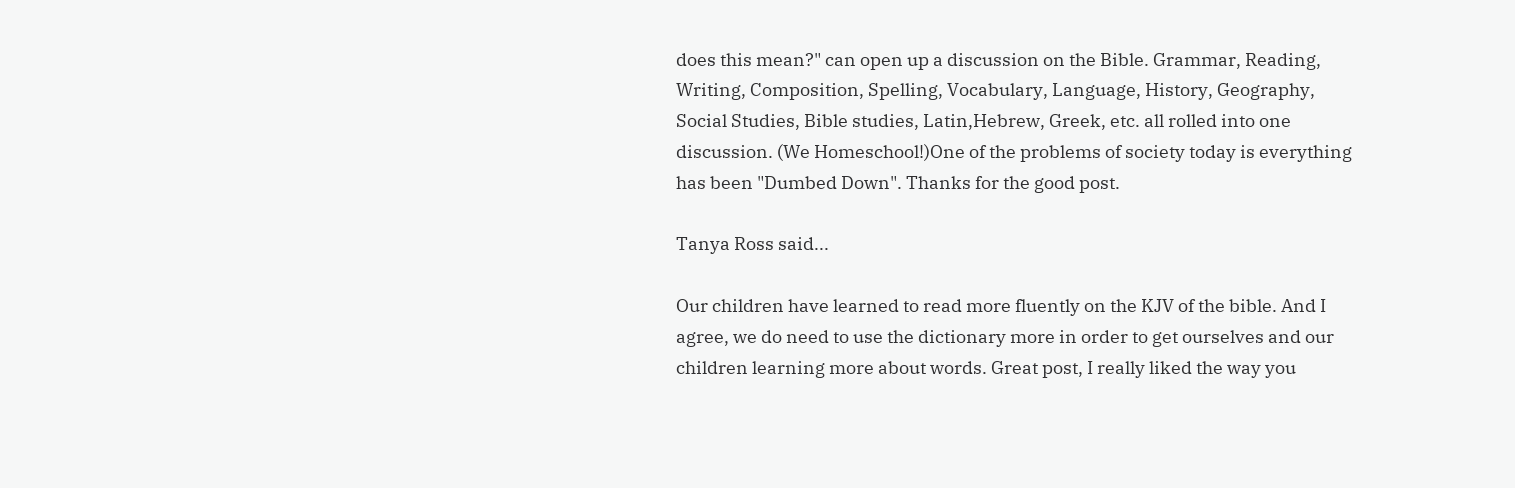does this mean?" can open up a discussion on the Bible. Grammar, Reading, Writing, Composition, Spelling, Vocabulary, Language, History, Geography, Social Studies, Bible studies, Latin,Hebrew, Greek, etc. all rolled into one discussion. (We Homeschool!)One of the problems of society today is everything has been "Dumbed Down". Thanks for the good post.

Tanya Ross said...

Our children have learned to read more fluently on the KJV of the bible. And I agree, we do need to use the dictionary more in order to get ourselves and our children learning more about words. Great post, I really liked the way you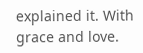explained it. With grace and love.